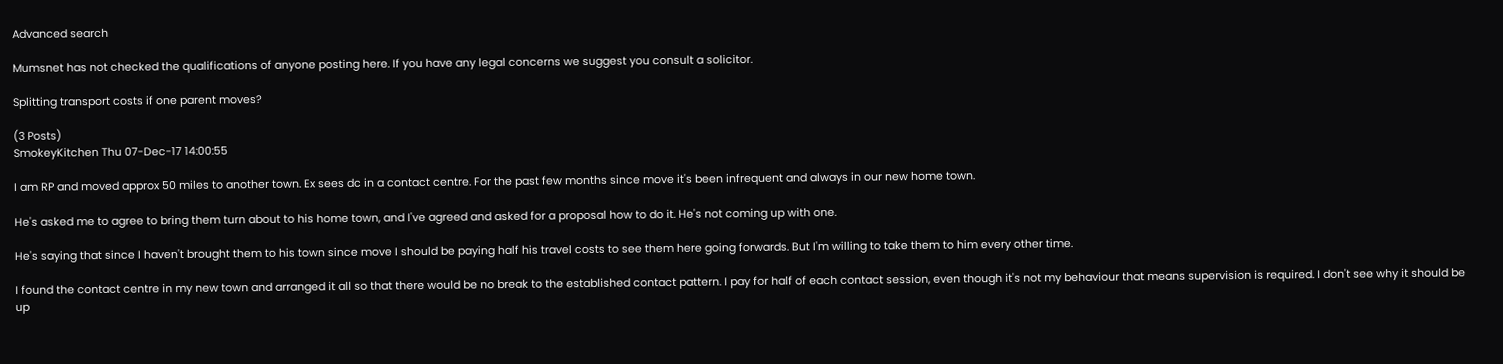Advanced search

Mumsnet has not checked the qualifications of anyone posting here. If you have any legal concerns we suggest you consult a solicitor.

Splitting transport costs if one parent moves?

(3 Posts)
SmokeyKitchen Thu 07-Dec-17 14:00:55

I am RP and moved approx 50 miles to another town. Ex sees dc in a contact centre. For the past few months since move it's been infrequent and always in our new home town.

He's asked me to agree to bring them turn about to his home town, and I've agreed and asked for a proposal how to do it. He's not coming up with one.

He's saying that since I haven't brought them to his town since move I should be paying half his travel costs to see them here going forwards. But I'm willing to take them to him every other time.

I found the contact centre in my new town and arranged it all so that there would be no break to the established contact pattern. I pay for half of each contact session, even though it's not my behaviour that means supervision is required. I don't see why it should be up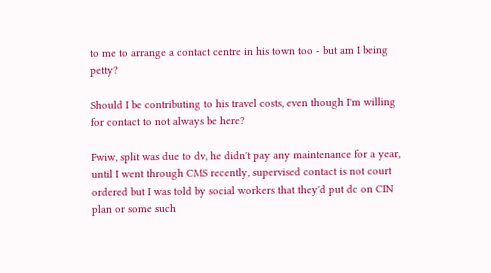to me to arrange a contact centre in his town too - but am I being petty?

Should I be contributing to his travel costs, even though I'm willing for contact to not always be here?

Fwiw, split was due to dv, he didn't pay any maintenance for a year, until I went through CMS recently, supervised contact is not court ordered but I was told by social workers that they'd put dc on CIN plan or some such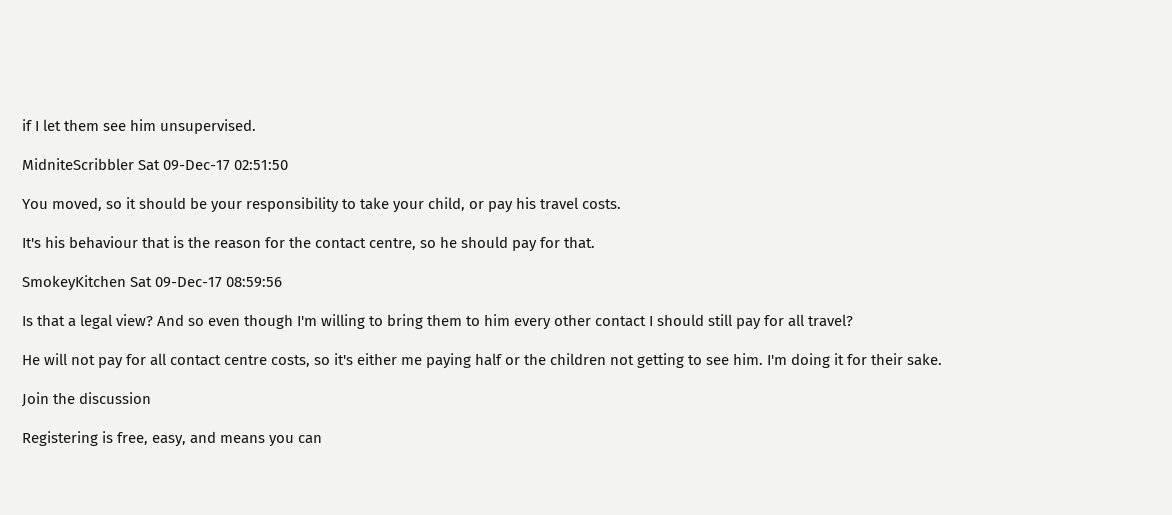if I let them see him unsupervised.

MidniteScribbler Sat 09-Dec-17 02:51:50

You moved, so it should be your responsibility to take your child, or pay his travel costs.

It's his behaviour that is the reason for the contact centre, so he should pay for that.

SmokeyKitchen Sat 09-Dec-17 08:59:56

Is that a legal view? And so even though I'm willing to bring them to him every other contact I should still pay for all travel?

He will not pay for all contact centre costs, so it's either me paying half or the children not getting to see him. I'm doing it for their sake.

Join the discussion

Registering is free, easy, and means you can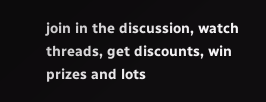join in the discussion, watch threads, get discounts, win prizes and lots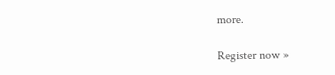more.

Register now »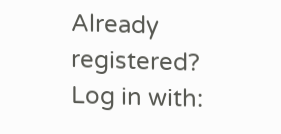Already registered? Log in with: